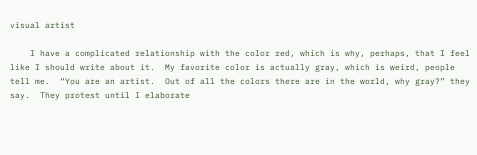visual artist

    I have a complicated relationship with the color red, which is why, perhaps, that I feel like I should write about it.  My favorite color is actually gray, which is weird, people tell me.  “You are an artist.  Out of all the colors there are in the world, why gray?” they say.  They protest until I elaborate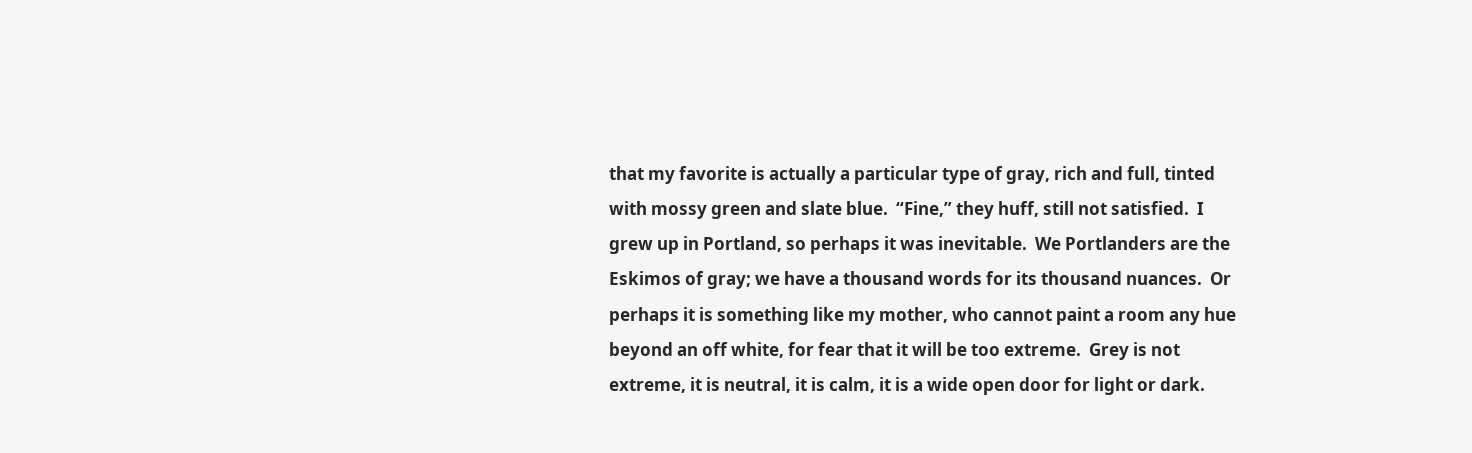that my favorite is actually a particular type of gray, rich and full, tinted with mossy green and slate blue.  “Fine,” they huff, still not satisfied.  I grew up in Portland, so perhaps it was inevitable.  We Portlanders are the Eskimos of gray; we have a thousand words for its thousand nuances.  Or perhaps it is something like my mother, who cannot paint a room any hue beyond an off white, for fear that it will be too extreme.  Grey is not extreme, it is neutral, it is calm, it is a wide open door for light or dark.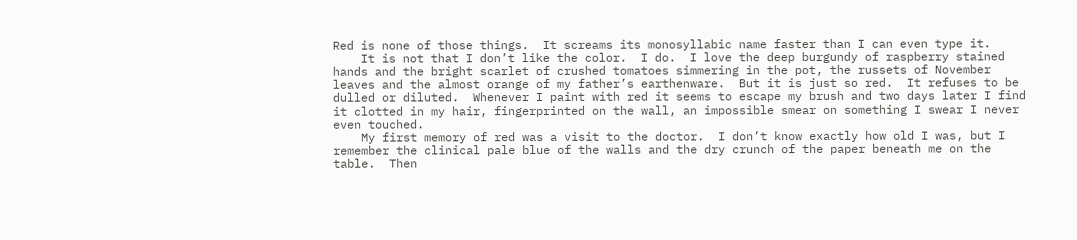Red is none of those things.  It screams its monosyllabic name faster than I can even type it.
    It is not that I don’t like the color.  I do.  I love the deep burgundy of raspberry stained hands and the bright scarlet of crushed tomatoes simmering in the pot, the russets of November leaves and the almost orange of my father’s earthenware.  But it is just so red.  It refuses to be dulled or diluted.  Whenever I paint with red it seems to escape my brush and two days later I find it clotted in my hair, fingerprinted on the wall, an impossible smear on something I swear I never even touched.
    My first memory of red was a visit to the doctor.  I don’t know exactly how old I was, but I remember the clinical pale blue of the walls and the dry crunch of the paper beneath me on the table.  Then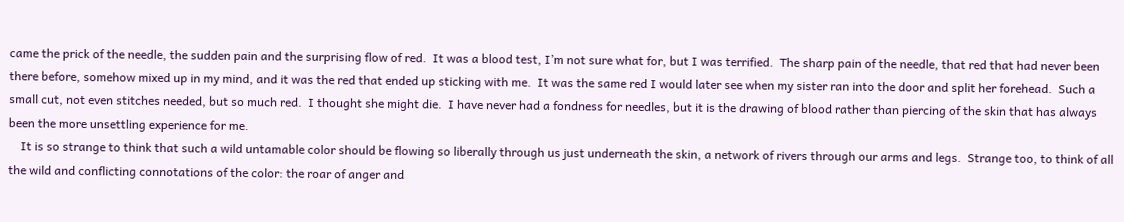came the prick of the needle, the sudden pain and the surprising flow of red.  It was a blood test, I’m not sure what for, but I was terrified.  The sharp pain of the needle, that red that had never been there before, somehow mixed up in my mind, and it was the red that ended up sticking with me.  It was the same red I would later see when my sister ran into the door and split her forehead.  Such a small cut, not even stitches needed, but so much red.  I thought she might die.  I have never had a fondness for needles, but it is the drawing of blood rather than piercing of the skin that has always been the more unsettling experience for me.
    It is so strange to think that such a wild untamable color should be flowing so liberally through us just underneath the skin, a network of rivers through our arms and legs.  Strange too, to think of all the wild and conflicting connotations of the color: the roar of anger and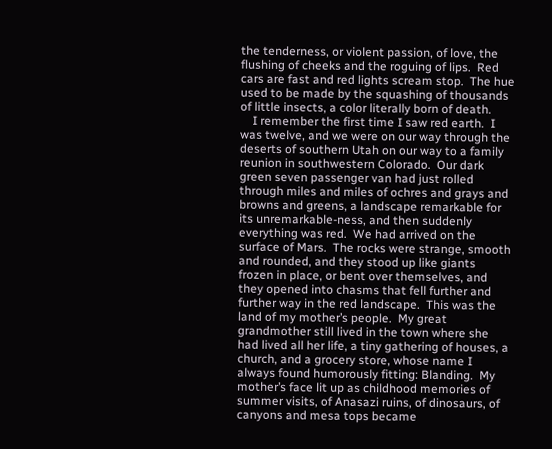the tenderness, or violent passion, of love, the flushing of cheeks and the roguing of lips.  Red cars are fast and red lights scream stop.  The hue used to be made by the squashing of thousands of little insects, a color literally born of death.
    I remember the first time I saw red earth.  I was twelve, and we were on our way through the deserts of southern Utah on our way to a family reunion in southwestern Colorado.  Our dark green seven passenger van had just rolled through miles and miles of ochres and grays and browns and greens, a landscape remarkable for its unremarkable-ness, and then suddenly everything was red.  We had arrived on the surface of Mars.  The rocks were strange, smooth and rounded, and they stood up like giants frozen in place, or bent over themselves, and they opened into chasms that fell further and further way in the red landscape.  This was the land of my mother’s people.  My great grandmother still lived in the town where she had lived all her life, a tiny gathering of houses, a church, and a grocery store, whose name I always found humorously fitting: Blanding.  My mother’s face lit up as childhood memories of summer visits, of Anasazi ruins, of dinosaurs, of canyons and mesa tops became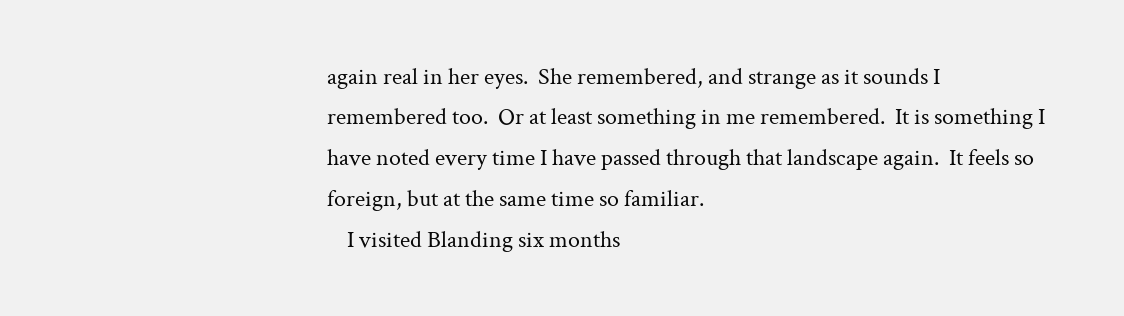again real in her eyes.  She remembered, and strange as it sounds I remembered too.  Or at least something in me remembered.  It is something I have noted every time I have passed through that landscape again.  It feels so foreign, but at the same time so familiar.
    I visited Blanding six months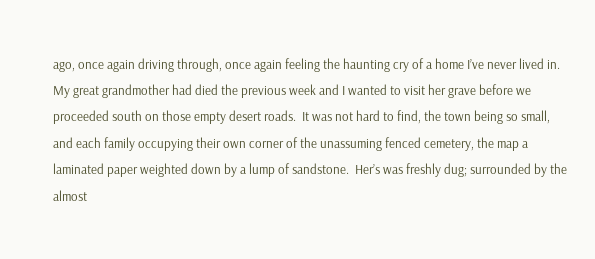ago, once again driving through, once again feeling the haunting cry of a home I’ve never lived in.  My great grandmother had died the previous week and I wanted to visit her grave before we proceeded south on those empty desert roads.  It was not hard to find, the town being so small, and each family occupying their own corner of the unassuming fenced cemetery, the map a laminated paper weighted down by a lump of sandstone.  Her’s was freshly dug; surrounded by the almost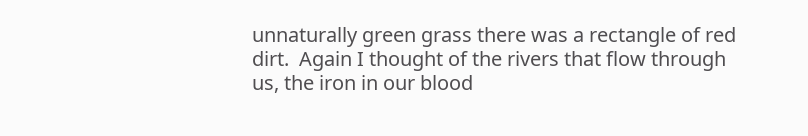unnaturally green grass there was a rectangle of red dirt.  Again I thought of the rivers that flow through us, the iron in our blood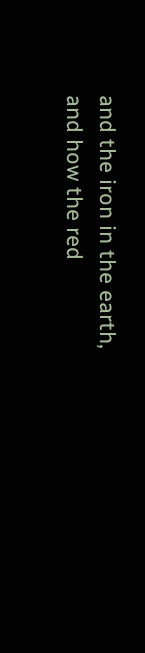and the iron in the earth, and how the red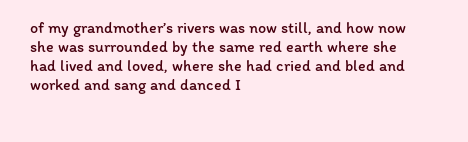of my grandmother’s rivers was now still, and how now she was surrounded by the same red earth where she had lived and loved, where she had cried and bled and worked and sang and danced I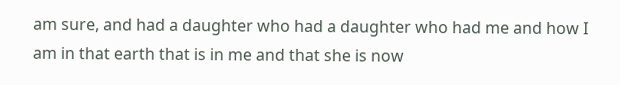am sure, and had a daughter who had a daughter who had me and how I am in that earth that is in me and that she is now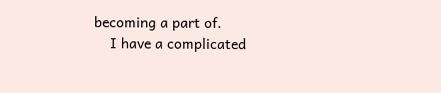becoming a part of.
    I have a complicated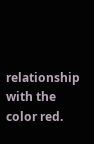relationship with the color red.